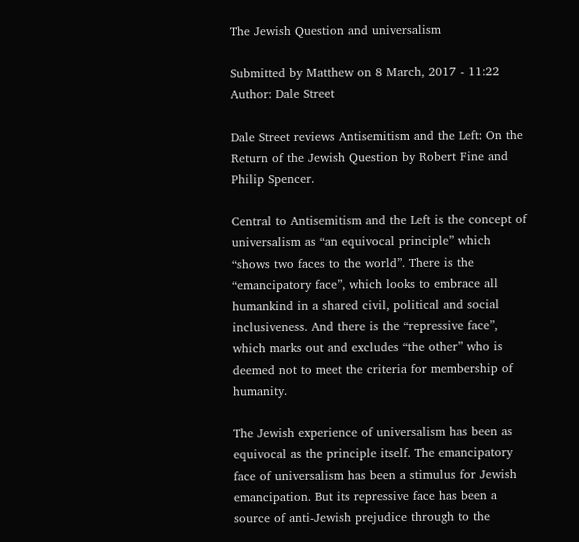The Jewish Question and universalism

Submitted by Matthew on 8 March, 2017 - 11:22 Author: Dale Street

Dale Street reviews Antisemitism and the Left: On the Return of the Jewish Question by Robert Fine and Philip Spencer.

Central to Antisemitism and the Left is the concept of universalism as “an equivocal principle” which “shows two faces to the world”. There is the “emancipatory face”, which looks to embrace all humankind in a shared civil, political and social inclusiveness. And there is the “repressive face”, which marks out and excludes “the other” who is deemed not to meet the criteria for membership of humanity.

The Jewish experience of universalism has been as equivocal as the principle itself. The emancipatory face of universalism has been a stimulus for Jewish emancipation. But its repressive face has been a source of anti-Jewish prejudice through to the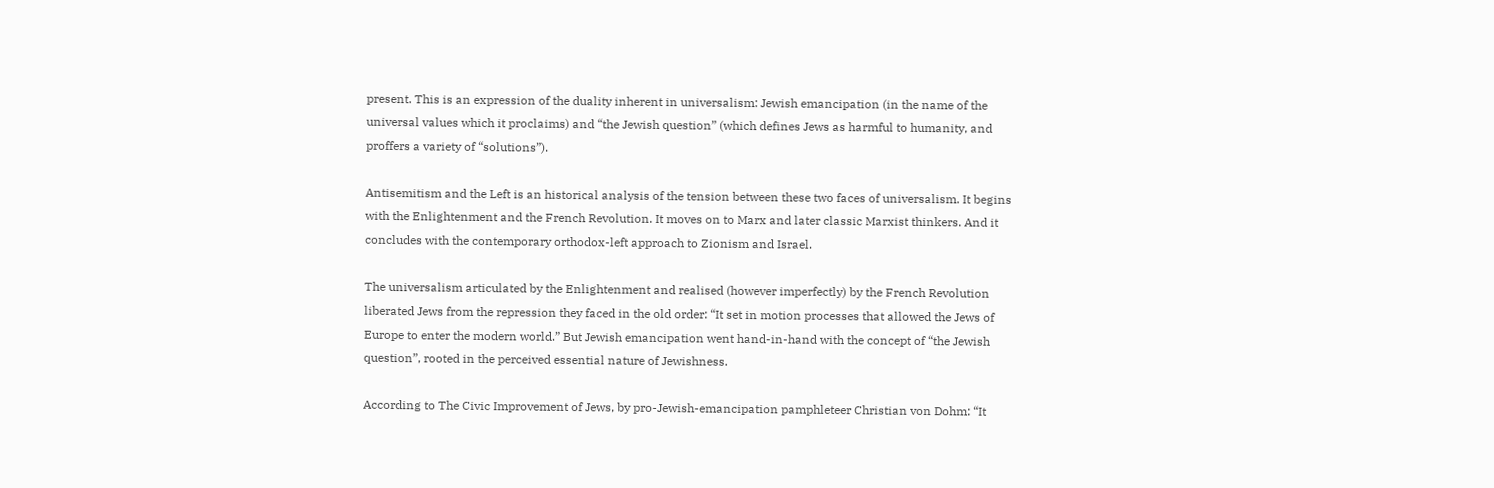present. This is an expression of the duality inherent in universalism: Jewish emancipation (in the name of the universal values which it proclaims) and “the Jewish question” (which defines Jews as harmful to humanity, and proffers a variety of “solutions”).

Antisemitism and the Left is an historical analysis of the tension between these two faces of universalism. It begins with the Enlightenment and the French Revolution. It moves on to Marx and later classic Marxist thinkers. And it concludes with the contemporary orthodox-left approach to Zionism and Israel.

The universalism articulated by the Enlightenment and realised (however imperfectly) by the French Revolution liberated Jews from the repression they faced in the old order: “It set in motion processes that allowed the Jews of Europe to enter the modern world.” But Jewish emancipation went hand-in-hand with the concept of “the Jewish question”, rooted in the perceived essential nature of Jewishness.

According to The Civic Improvement of Jews, by pro-Jewish-emancipation pamphleteer Christian von Dohm: “It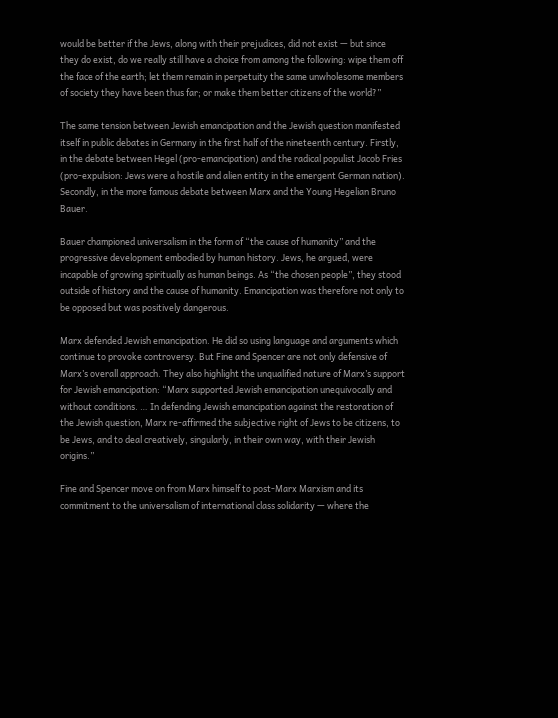would be better if the Jews, along with their prejudices, did not exist — but since they do exist, do we really still have a choice from among the following: wipe them off the face of the earth; let them remain in perpetuity the same unwholesome members of society they have been thus far; or make them better citizens of the world?”

The same tension between Jewish emancipation and the Jewish question manifested itself in public debates in Germany in the first half of the nineteenth century. Firstly, in the debate between Hegel (pro-emancipation) and the radical populist Jacob Fries (pro-expulsion: Jews were a hostile and alien entity in the emergent German nation). Secondly, in the more famous debate between Marx and the Young Hegelian Bruno Bauer.

Bauer championed universalism in the form of “the cause of humanity” and the progressive development embodied by human history. Jews, he argued, were incapable of growing spiritually as human beings. As “the chosen people”, they stood outside of history and the cause of humanity. Emancipation was therefore not only to be opposed but was positively dangerous.

Marx defended Jewish emancipation. He did so using language and arguments which continue to provoke controversy. But Fine and Spencer are not only defensive of Marx’s overall approach. They also highlight the unqualified nature of Marx’s support for Jewish emancipation: “Marx supported Jewish emancipation unequivocally and without conditions. … In defending Jewish emancipation against the restoration of the Jewish question, Marx re-affirmed the subjective right of Jews to be citizens, to be Jews, and to deal creatively, singularly, in their own way, with their Jewish origins.”

Fine and Spencer move on from Marx himself to post-Marx Marxism and its commitment to the universalism of international class solidarity — where the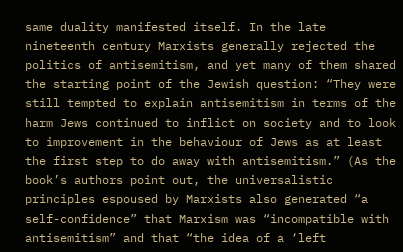same duality manifested itself. In the late nineteenth century Marxists generally rejected the politics of antisemitism, and yet many of them shared the starting point of the Jewish question: “They were still tempted to explain antisemitism in terms of the harm Jews continued to inflict on society and to look to improvement in the behaviour of Jews as at least the first step to do away with antisemitism.” (As the book’s authors point out, the universalistic principles espoused by Marxists also generated “a self-confidence” that Marxism was “incompatible with antisemitism” and that “the idea of a ‘left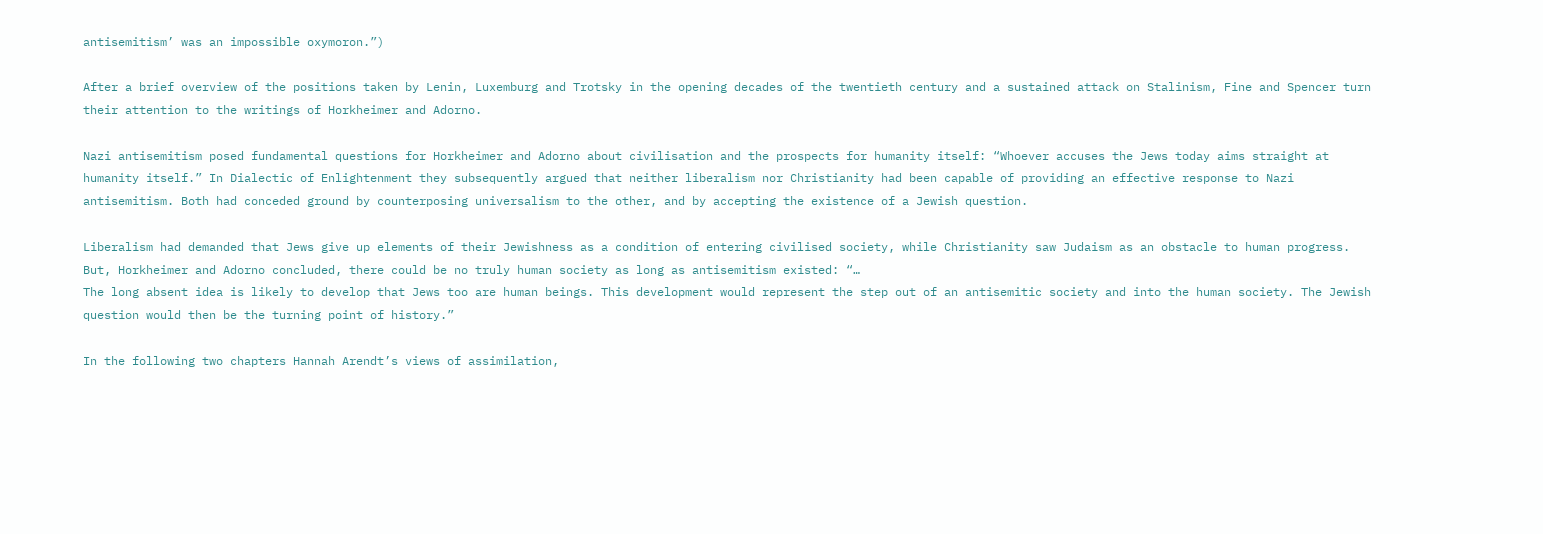antisemitism’ was an impossible oxymoron.”)

After a brief overview of the positions taken by Lenin, Luxemburg and Trotsky in the opening decades of the twentieth century and a sustained attack on Stalinism, Fine and Spencer turn their attention to the writings of Horkheimer and Adorno.

Nazi antisemitism posed fundamental questions for Horkheimer and Adorno about civilisation and the prospects for humanity itself: “Whoever accuses the Jews today aims straight at humanity itself.” In Dialectic of Enlightenment they subsequently argued that neither liberalism nor Christianity had been capable of providing an effective response to Nazi antisemitism. Both had conceded ground by counterposing universalism to the other, and by accepting the existence of a Jewish question.

Liberalism had demanded that Jews give up elements of their Jewishness as a condition of entering civilised society, while Christianity saw Judaism as an obstacle to human progress. But, Horkheimer and Adorno concluded, there could be no truly human society as long as antisemitism existed: “…
The long absent idea is likely to develop that Jews too are human beings. This development would represent the step out of an antisemitic society and into the human society. The Jewish question would then be the turning point of history.”

In the following two chapters Hannah Arendt’s views of assimilation,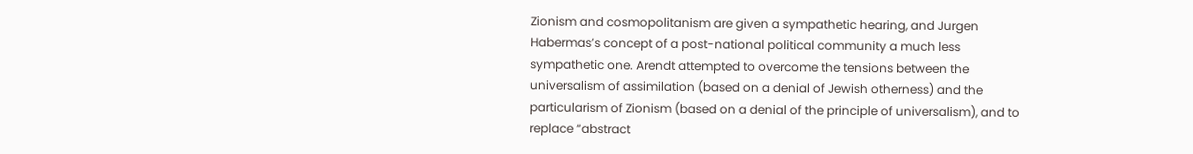Zionism and cosmopolitanism are given a sympathetic hearing, and Jurgen Habermas’s concept of a post-national political community a much less sympathetic one. Arendt attempted to overcome the tensions between the universalism of assimilation (based on a denial of Jewish otherness) and the particularism of Zionism (based on a denial of the principle of universalism), and to replace “abstract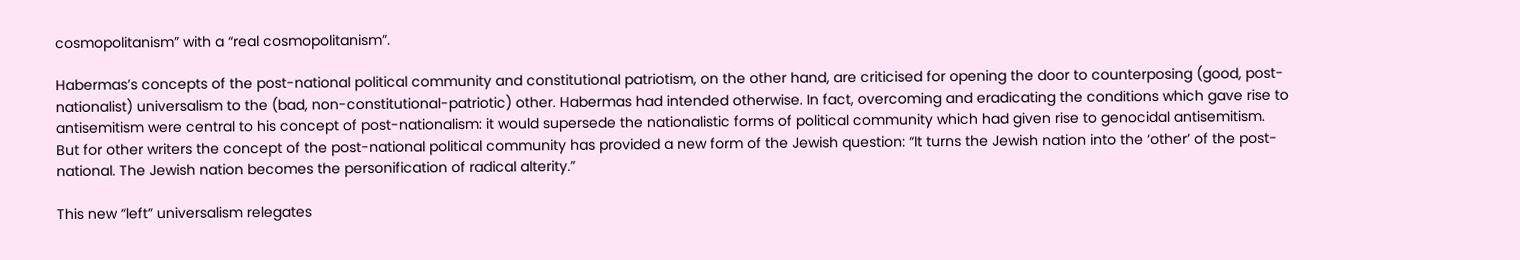cosmopolitanism” with a “real cosmopolitanism”.

Habermas’s concepts of the post-national political community and constitutional patriotism, on the other hand, are criticised for opening the door to counterposing (good, post-nationalist) universalism to the (bad, non-constitutional-patriotic) other. Habermas had intended otherwise. In fact, overcoming and eradicating the conditions which gave rise to antisemitism were central to his concept of post-nationalism: it would supersede the nationalistic forms of political community which had given rise to genocidal antisemitism. But for other writers the concept of the post-national political community has provided a new form of the Jewish question: “It turns the Jewish nation into the ‘other’ of the post-national. The Jewish nation becomes the personification of radical alterity.”

This new “left” universalism relegates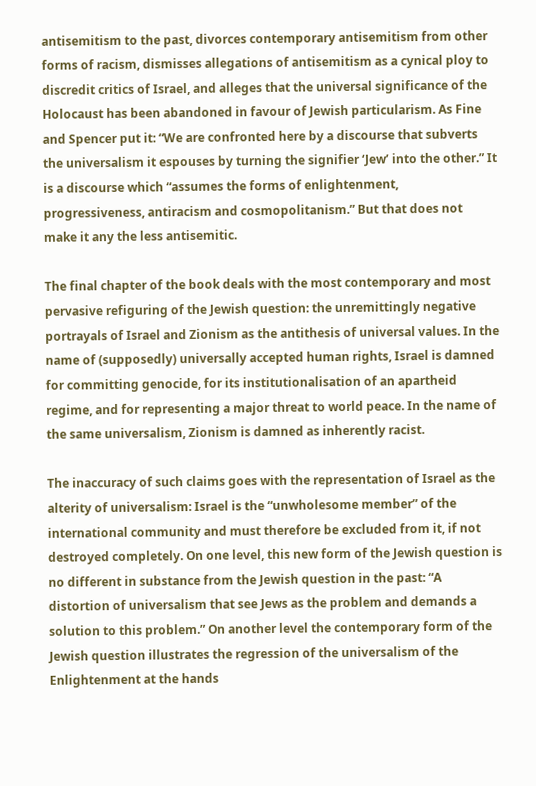antisemitism to the past, divorces contemporary antisemitism from other forms of racism, dismisses allegations of antisemitism as a cynical ploy to discredit critics of Israel, and alleges that the universal significance of the Holocaust has been abandoned in favour of Jewish particularism. As Fine and Spencer put it: “We are confronted here by a discourse that subverts the universalism it espouses by turning the signifier ‘Jew’ into the other.” It is a discourse which “assumes the forms of enlightenment, progressiveness, antiracism and cosmopolitanism.” But that does not make it any the less antisemitic.

The final chapter of the book deals with the most contemporary and most pervasive refiguring of the Jewish question: the unremittingly negative portrayals of Israel and Zionism as the antithesis of universal values. In the name of (supposedly) universally accepted human rights, Israel is damned for committing genocide, for its institutionalisation of an apartheid regime, and for representing a major threat to world peace. In the name of the same universalism, Zionism is damned as inherently racist.

The inaccuracy of such claims goes with the representation of Israel as the alterity of universalism: Israel is the “unwholesome member” of the international community and must therefore be excluded from it, if not destroyed completely. On one level, this new form of the Jewish question is no different in substance from the Jewish question in the past: “A distortion of universalism that see Jews as the problem and demands a solution to this problem.” On another level the contemporary form of the Jewish question illustrates the regression of the universalism of the Enlightenment at the hands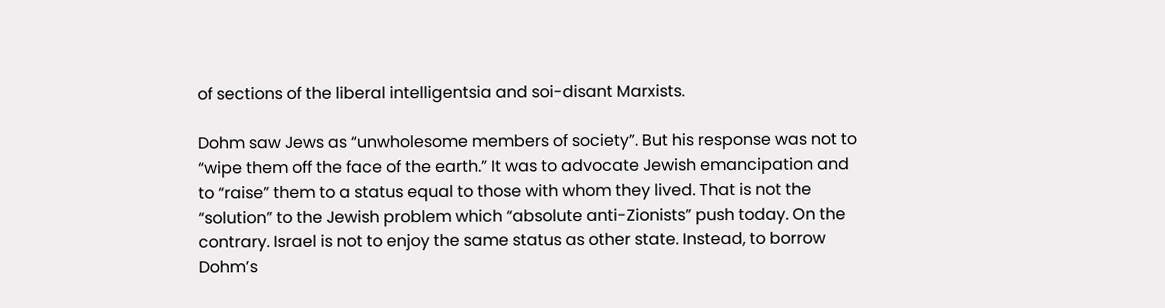of sections of the liberal intelligentsia and soi-disant Marxists.

Dohm saw Jews as “unwholesome members of society”. But his response was not to “wipe them off the face of the earth.” It was to advocate Jewish emancipation and to “raise” them to a status equal to those with whom they lived. That is not the “solution” to the Jewish problem which “absolute anti-Zionists” push today. On the contrary. Israel is not to enjoy the same status as other state. Instead, to borrow Dohm’s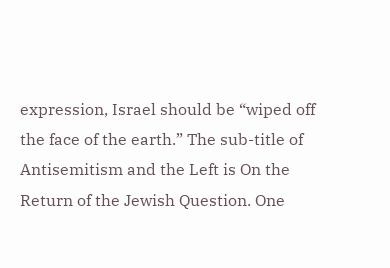expression, Israel should be “wiped off the face of the earth.” The sub-title of Antisemitism and the Left is On the Return of the Jewish Question. One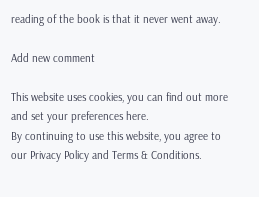reading of the book is that it never went away.

Add new comment

This website uses cookies, you can find out more and set your preferences here.
By continuing to use this website, you agree to our Privacy Policy and Terms & Conditions.